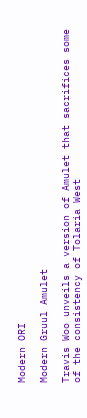Modern ORI

Modern Gruul Amulet

Travis Woo unveils a version of Amulet that sacrifices some of the consistency of Tolaria West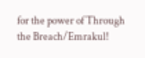for the power of Through the Breach/Emrakul!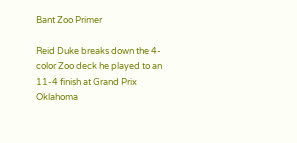Bant Zoo Primer

Reid Duke breaks down the 4-color Zoo deck he played to an 11-4 finish at Grand Prix Oklahoma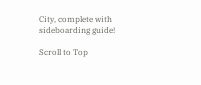City, complete with sideboarding guide!

Scroll to Top